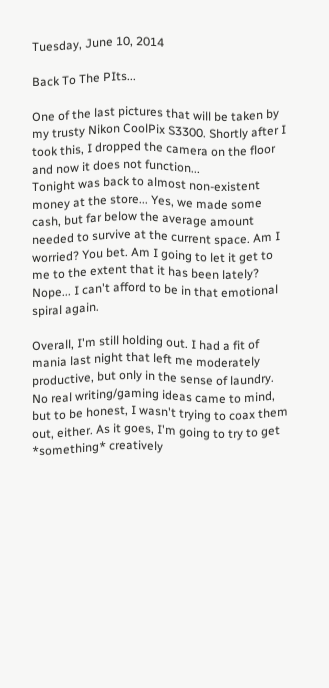Tuesday, June 10, 2014

Back To The PIts...

One of the last pictures that will be taken by my trusty Nikon CoolPix S3300. Shortly after I took this, I dropped the camera on the floor and now it does not function...
Tonight was back to almost non-existent money at the store... Yes, we made some cash, but far below the average amount needed to survive at the current space. Am I worried? You bet. Am I going to let it get to me to the extent that it has been lately? Nope... I can't afford to be in that emotional spiral again.

Overall, I'm still holding out. I had a fit of mania last night that left me moderately productive, but only in the sense of laundry. No real writing/gaming ideas came to mind, but to be honest, I wasn't trying to coax them out, either. As it goes, I'm going to try to get *something* creatively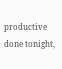productive done tonight,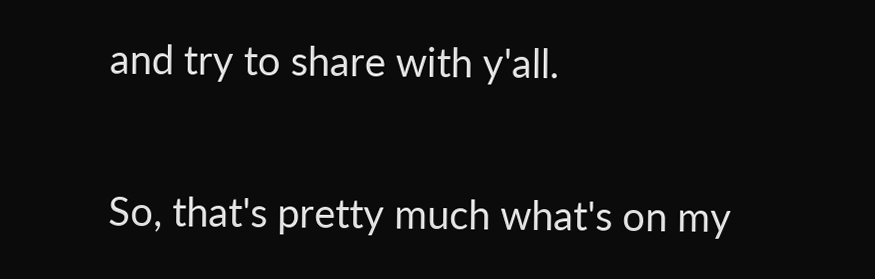and try to share with y'all.

So, that's pretty much what's on my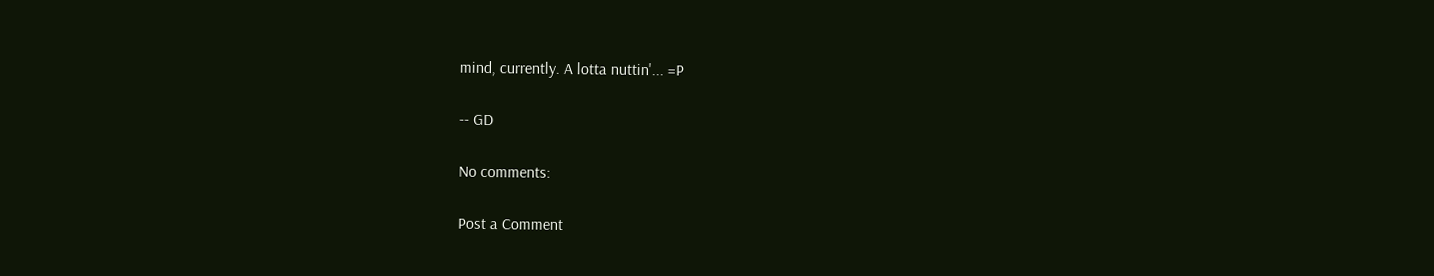mind, currently. A lotta nuttin'... =P

-- GD

No comments:

Post a Comment